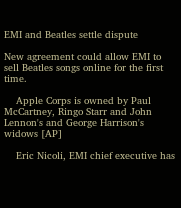EMI and Beatles settle dispute

New agreement could allow EMI to sell Beatles songs online for the first time.

    Apple Corps is owned by Paul McCartney, Ringo Starr and John Lennon's and George Harrison's widows [AP]

    Eric Nicoli, EMI chief executive has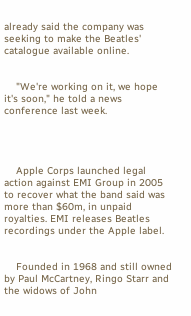already said the company was seeking to make the Beatles' catalogue available online.


    "We're working on it, we hope it's soon," he told a news conference last week.




    Apple Corps launched legal action against EMI Group in 2005 to recover what the band said was more than $60m, in unpaid royalties. EMI releases Beatles recordings under the Apple label.


    Founded in 1968 and still owned by Paul McCartney, Ringo Starr and the widows of John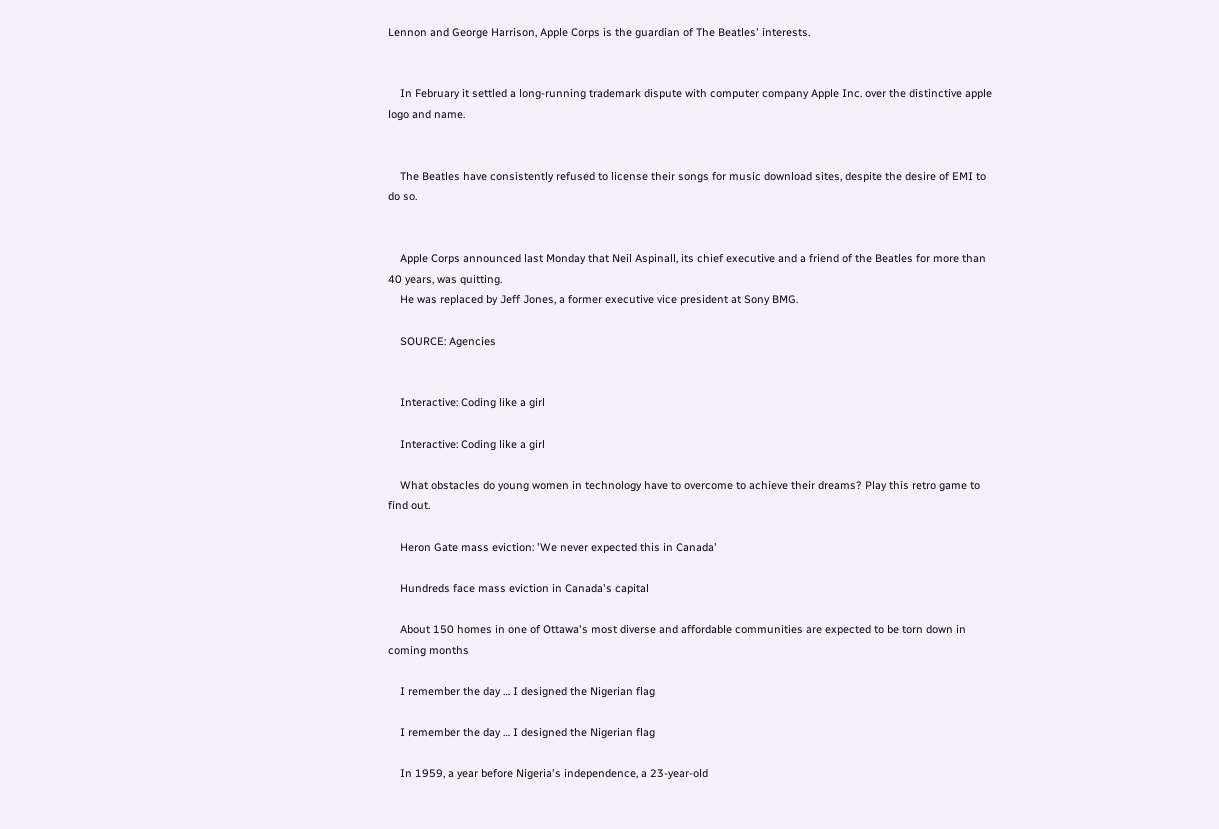Lennon and George Harrison, Apple Corps is the guardian of The Beatles' interests.


    In February it settled a long-running trademark dispute with computer company Apple Inc. over the distinctive apple logo and name.


    The Beatles have consistently refused to license their songs for music download sites, despite the desire of EMI to do so.


    Apple Corps announced last Monday that Neil Aspinall, its chief executive and a friend of the Beatles for more than 40 years, was quitting.
    He was replaced by Jeff Jones, a former executive vice president at Sony BMG.

    SOURCE: Agencies


    Interactive: Coding like a girl

    Interactive: Coding like a girl

    What obstacles do young women in technology have to overcome to achieve their dreams? Play this retro game to find out.

    Heron Gate mass eviction: 'We never expected this in Canada'

    Hundreds face mass eviction in Canada's capital

    About 150 homes in one of Ottawa's most diverse and affordable communities are expected to be torn down in coming months

    I remember the day … I designed the Nigerian flag

    I remember the day … I designed the Nigerian flag

    In 1959, a year before Nigeria's independence, a 23-year-old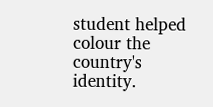student helped colour the country's identity.